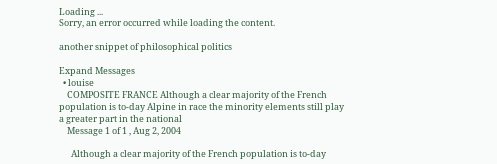Loading ...
Sorry, an error occurred while loading the content.

another snippet of philosophical politics

Expand Messages
  • louise
    COMPOSITE FRANCE Although a clear majority of the French population is to-day Alpine in race the minority elements still play a greater part in the national
    Message 1 of 1 , Aug 2, 2004

      Although a clear majority of the French population is to-day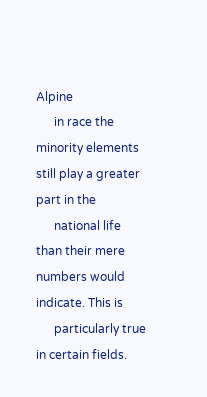Alpine
      in race the minority elements still play a greater part in the
      national life than their mere numbers would indicate. This is
      particularly true in certain fields.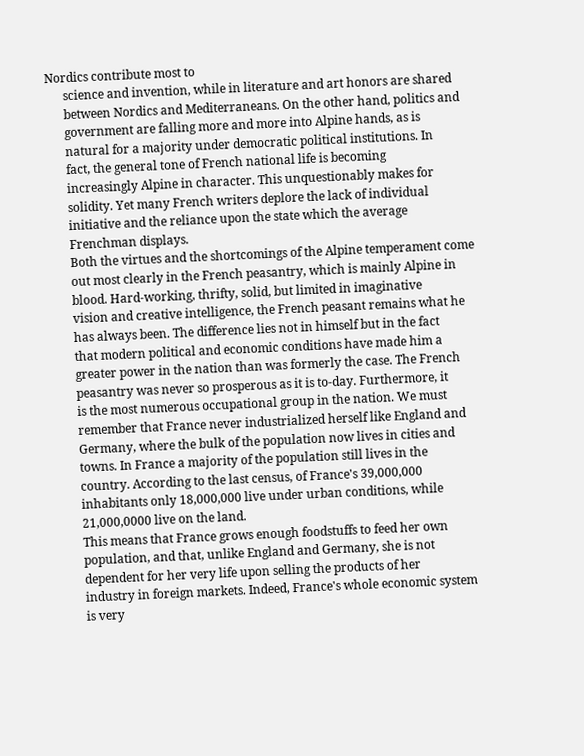Nordics contribute most to
      science and invention, while in literature and art honors are shared
      between Nordics and Mediterraneans. On the other hand, politics and
      government are falling more and more into Alpine hands, as is
      natural for a majority under democratic political institutions. In
      fact, the general tone of French national life is becoming
      increasingly Alpine in character. This unquestionably makes for
      solidity. Yet many French writers deplore the lack of individual
      initiative and the reliance upon the state which the average
      Frenchman displays.
      Both the virtues and the shortcomings of the Alpine temperament come
      out most clearly in the French peasantry, which is mainly Alpine in
      blood. Hard-working, thrifty, solid, but limited in imaginative
      vision and creative intelligence, the French peasant remains what he
      has always been. The difference lies not in himself but in the fact
      that modern political and economic conditions have made him a
      greater power in the nation than was formerly the case. The French
      peasantry was never so prosperous as it is to-day. Furthermore, it
      is the most numerous occupational group in the nation. We must
      remember that France never industrialized herself like England and
      Germany, where the bulk of the population now lives in cities and
      towns. In France a majority of the population still lives in the
      country. According to the last census, of France's 39,000,000
      inhabitants only 18,000,000 live under urban conditions, while
      21,000,0000 live on the land.
      This means that France grows enough foodstuffs to feed her own
      population, and that, unlike England and Germany, she is not
      dependent for her very life upon selling the products of her
      industry in foreign markets. Indeed, France's whole economic system
      is very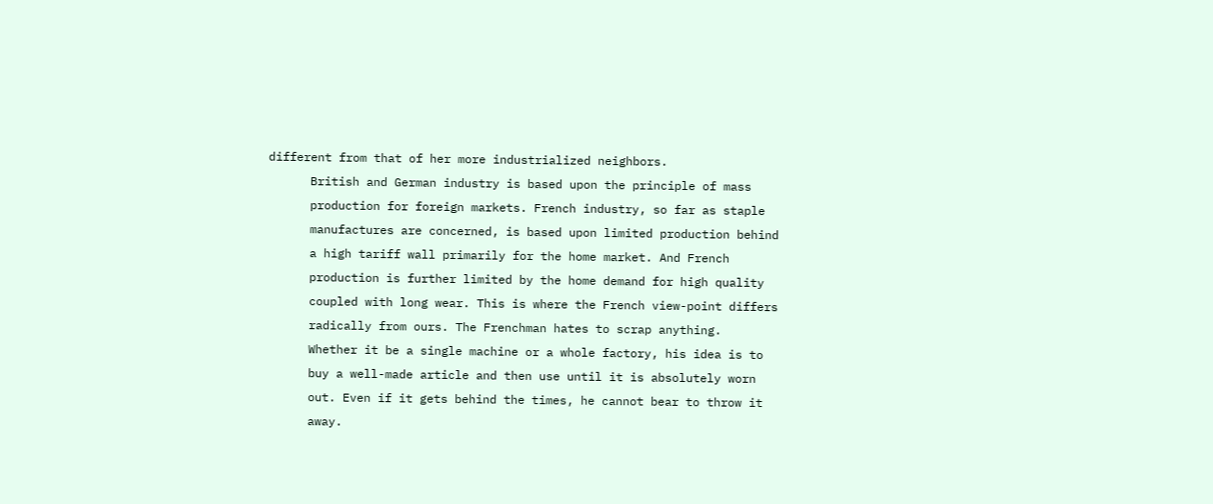different from that of her more industrialized neighbors.
      British and German industry is based upon the principle of mass
      production for foreign markets. French industry, so far as staple
      manufactures are concerned, is based upon limited production behind
      a high tariff wall primarily for the home market. And French
      production is further limited by the home demand for high quality
      coupled with long wear. This is where the French view-point differs
      radically from ours. The Frenchman hates to scrap anything.
      Whether it be a single machine or a whole factory, his idea is to
      buy a well-made article and then use until it is absolutely worn
      out. Even if it gets behind the times, he cannot bear to throw it
      away.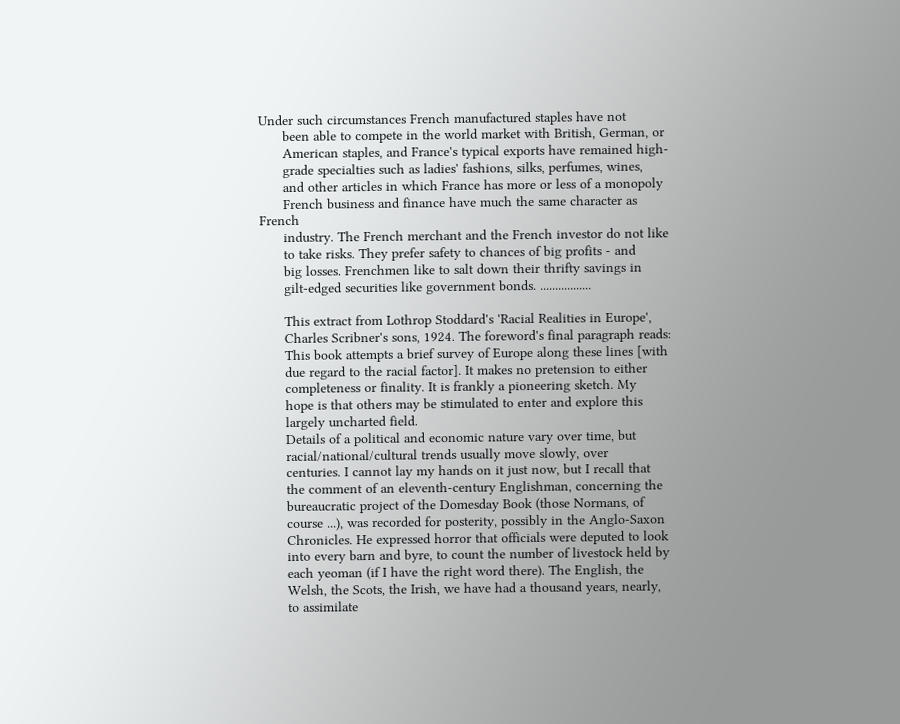Under such circumstances French manufactured staples have not
      been able to compete in the world market with British, German, or
      American staples, and France's typical exports have remained high-
      grade specialties such as ladies' fashions, silks, perfumes, wines,
      and other articles in which France has more or less of a monopoly
      French business and finance have much the same character as French
      industry. The French merchant and the French investor do not like
      to take risks. They prefer safety to chances of big profits - and
      big losses. Frenchmen like to salt down their thrifty savings in
      gilt-edged securities like government bonds. .................

      This extract from Lothrop Stoddard's 'Racial Realities in Europe',
      Charles Scribner's sons, 1924. The foreword's final paragraph reads:
      This book attempts a brief survey of Europe along these lines [with
      due regard to the racial factor]. It makes no pretension to either
      completeness or finality. It is frankly a pioneering sketch. My
      hope is that others may be stimulated to enter and explore this
      largely uncharted field.
      Details of a political and economic nature vary over time, but
      racial/national/cultural trends usually move slowly, over
      centuries. I cannot lay my hands on it just now, but I recall that
      the comment of an eleventh-century Englishman, concerning the
      bureaucratic project of the Domesday Book (those Normans, of
      course ...), was recorded for posterity, possibly in the Anglo-Saxon
      Chronicles. He expressed horror that officials were deputed to look
      into every barn and byre, to count the number of livestock held by
      each yeoman (if I have the right word there). The English, the
      Welsh, the Scots, the Irish, we have had a thousand years, nearly,
      to assimilate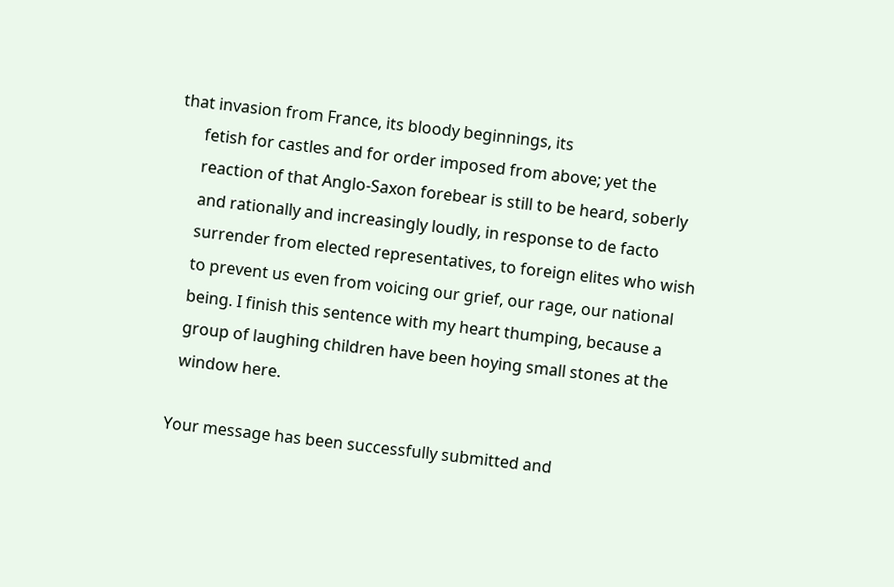that invasion from France, its bloody beginnings, its
      fetish for castles and for order imposed from above; yet the
      reaction of that Anglo-Saxon forebear is still to be heard, soberly
      and rationally and increasingly loudly, in response to de facto
      surrender from elected representatives, to foreign elites who wish
      to prevent us even from voicing our grief, our rage, our national
      being. I finish this sentence with my heart thumping, because a
      group of laughing children have been hoying small stones at the
      window here.

    Your message has been successfully submitted and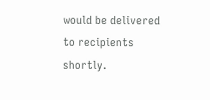would be delivered to recipients shortly.